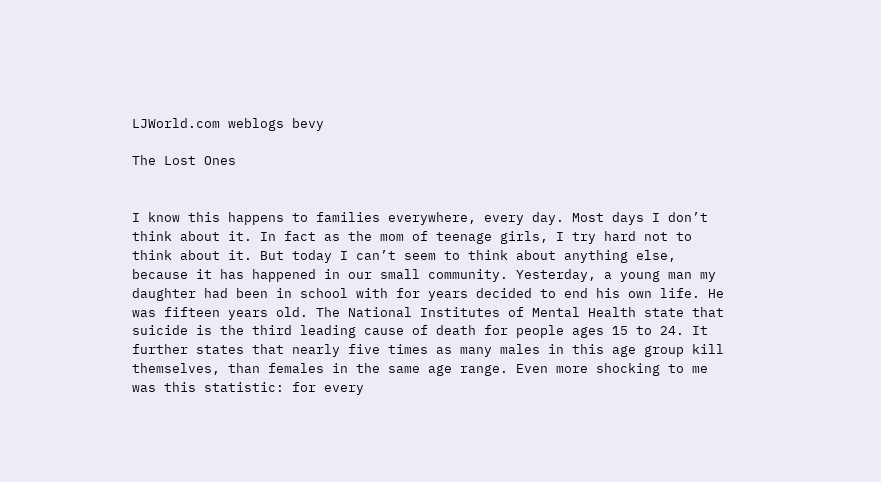LJWorld.com weblogs bevy

The Lost Ones


I know this happens to families everywhere, every day. Most days I don’t think about it. In fact as the mom of teenage girls, I try hard not to think about it. But today I can’t seem to think about anything else, because it has happened in our small community. Yesterday, a young man my daughter had been in school with for years decided to end his own life. He was fifteen years old. The National Institutes of Mental Health state that suicide is the third leading cause of death for people ages 15 to 24. It further states that nearly five times as many males in this age group kill themselves, than females in the same age range. Even more shocking to me was this statistic: for every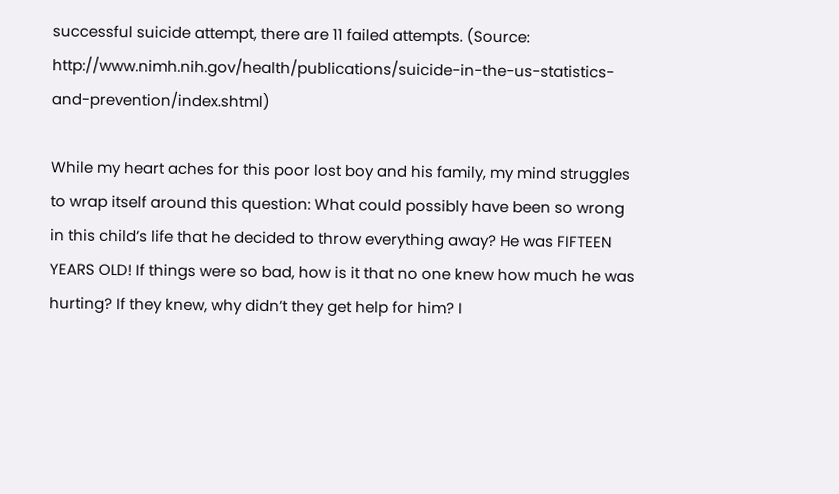successful suicide attempt, there are 11 failed attempts. (Source: http://www.nimh.nih.gov/health/publications/suicide-in-the-us-statistics-and-prevention/index.shtml)

While my heart aches for this poor lost boy and his family, my mind struggles to wrap itself around this question: What could possibly have been so wrong in this child’s life that he decided to throw everything away? He was FIFTEEN YEARS OLD! If things were so bad, how is it that no one knew how much he was hurting? If they knew, why didn’t they get help for him? I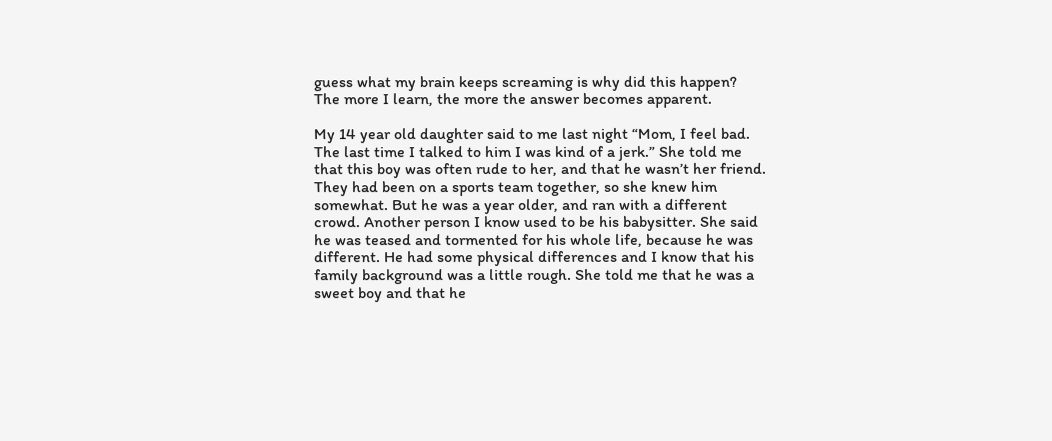guess what my brain keeps screaming is why did this happen? The more I learn, the more the answer becomes apparent.

My 14 year old daughter said to me last night “Mom, I feel bad. The last time I talked to him I was kind of a jerk.” She told me that this boy was often rude to her, and that he wasn’t her friend. They had been on a sports team together, so she knew him somewhat. But he was a year older, and ran with a different crowd. Another person I know used to be his babysitter. She said he was teased and tormented for his whole life, because he was different. He had some physical differences and I know that his family background was a little rough. She told me that he was a sweet boy and that he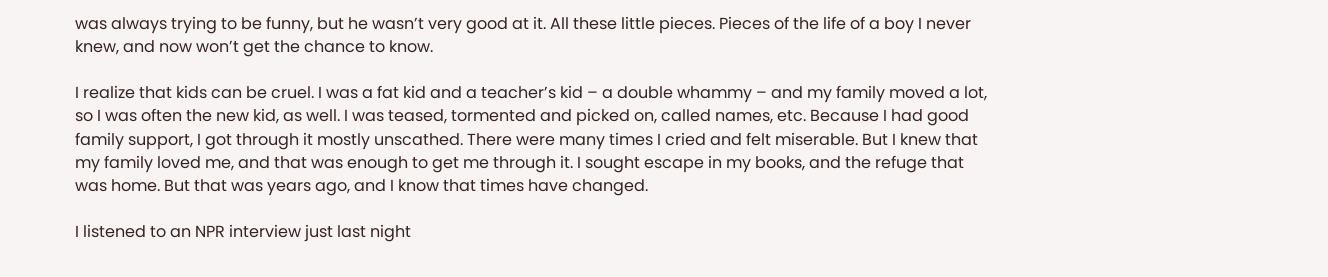was always trying to be funny, but he wasn’t very good at it. All these little pieces. Pieces of the life of a boy I never knew, and now won’t get the chance to know.

I realize that kids can be cruel. I was a fat kid and a teacher’s kid – a double whammy – and my family moved a lot, so I was often the new kid, as well. I was teased, tormented and picked on, called names, etc. Because I had good family support, I got through it mostly unscathed. There were many times I cried and felt miserable. But I knew that my family loved me, and that was enough to get me through it. I sought escape in my books, and the refuge that was home. But that was years ago, and I know that times have changed.

I listened to an NPR interview just last night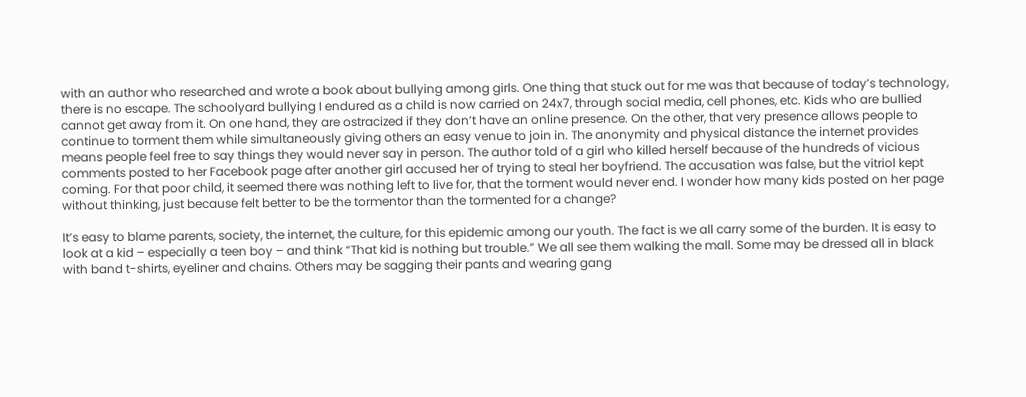with an author who researched and wrote a book about bullying among girls. One thing that stuck out for me was that because of today’s technology, there is no escape. The schoolyard bullying I endured as a child is now carried on 24x7, through social media, cell phones, etc. Kids who are bullied cannot get away from it. On one hand, they are ostracized if they don’t have an online presence. On the other, that very presence allows people to continue to torment them while simultaneously giving others an easy venue to join in. The anonymity and physical distance the internet provides means people feel free to say things they would never say in person. The author told of a girl who killed herself because of the hundreds of vicious comments posted to her Facebook page after another girl accused her of trying to steal her boyfriend. The accusation was false, but the vitriol kept coming. For that poor child, it seemed there was nothing left to live for, that the torment would never end. I wonder how many kids posted on her page without thinking, just because felt better to be the tormentor than the tormented for a change?

It’s easy to blame parents, society, the internet, the culture, for this epidemic among our youth. The fact is we all carry some of the burden. It is easy to look at a kid – especially a teen boy – and think “That kid is nothing but trouble.” We all see them walking the mall. Some may be dressed all in black with band t-shirts, eyeliner and chains. Others may be sagging their pants and wearing gang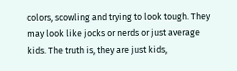colors, scowling and trying to look tough. They may look like jocks or nerds or just average kids. The truth is, they are just kids,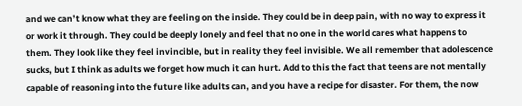and we can’t know what they are feeling on the inside. They could be in deep pain, with no way to express it or work it through. They could be deeply lonely and feel that no one in the world cares what happens to them. They look like they feel invincible, but in reality they feel invisible. We all remember that adolescence sucks, but I think as adults we forget how much it can hurt. Add to this the fact that teens are not mentally capable of reasoning into the future like adults can, and you have a recipe for disaster. For them, the now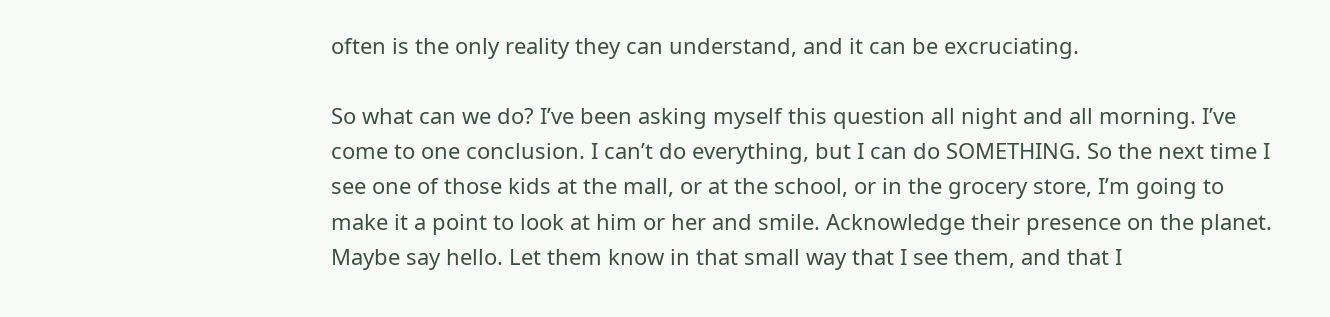often is the only reality they can understand, and it can be excruciating.

So what can we do? I’ve been asking myself this question all night and all morning. I’ve come to one conclusion. I can’t do everything, but I can do SOMETHING. So the next time I see one of those kids at the mall, or at the school, or in the grocery store, I’m going to make it a point to look at him or her and smile. Acknowledge their presence on the planet. Maybe say hello. Let them know in that small way that I see them, and that I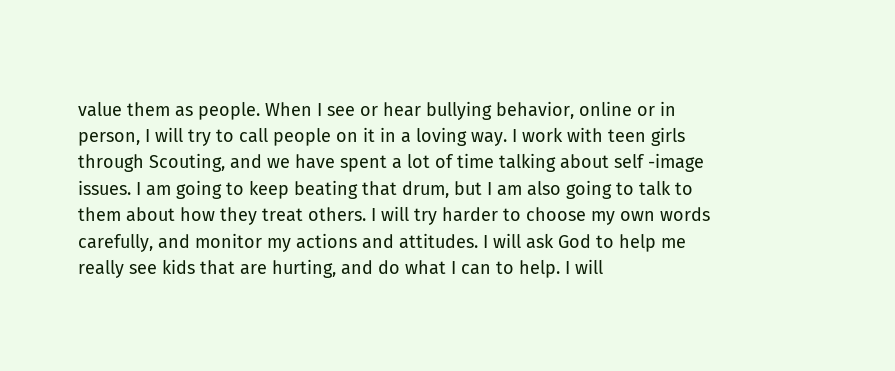value them as people. When I see or hear bullying behavior, online or in person, I will try to call people on it in a loving way. I work with teen girls through Scouting, and we have spent a lot of time talking about self -image issues. I am going to keep beating that drum, but I am also going to talk to them about how they treat others. I will try harder to choose my own words carefully, and monitor my actions and attitudes. I will ask God to help me really see kids that are hurting, and do what I can to help. I will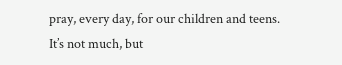pray, every day, for our children and teens. It’s not much, but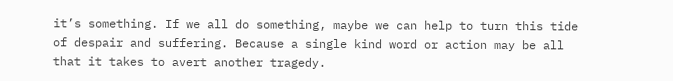it’s something. If we all do something, maybe we can help to turn this tide of despair and suffering. Because a single kind word or action may be all that it takes to avert another tragedy.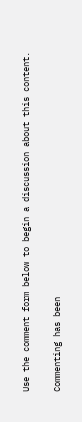Use the comment form below to begin a discussion about this content.

Commenting has been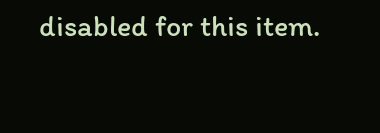disabled for this item.